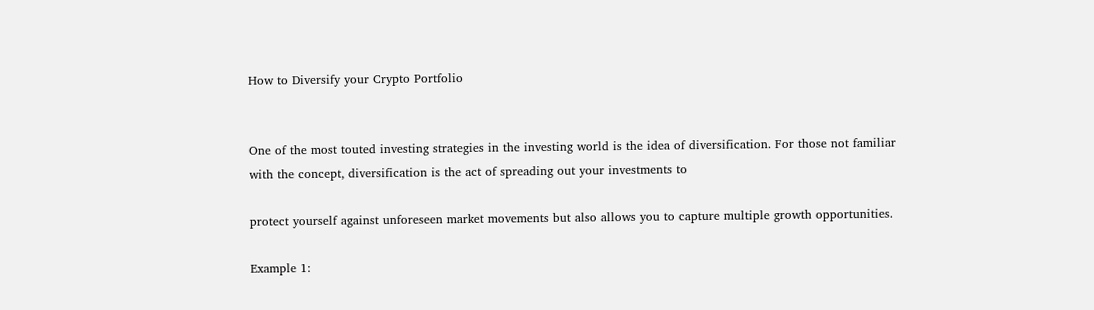How to Diversify your Crypto Portfolio


One of the most touted investing strategies in the investing world is the idea of diversification. For those not familiar with the concept, diversification is the act of spreading out your investments to

protect yourself against unforeseen market movements but also allows you to capture multiple growth opportunities.

Example 1: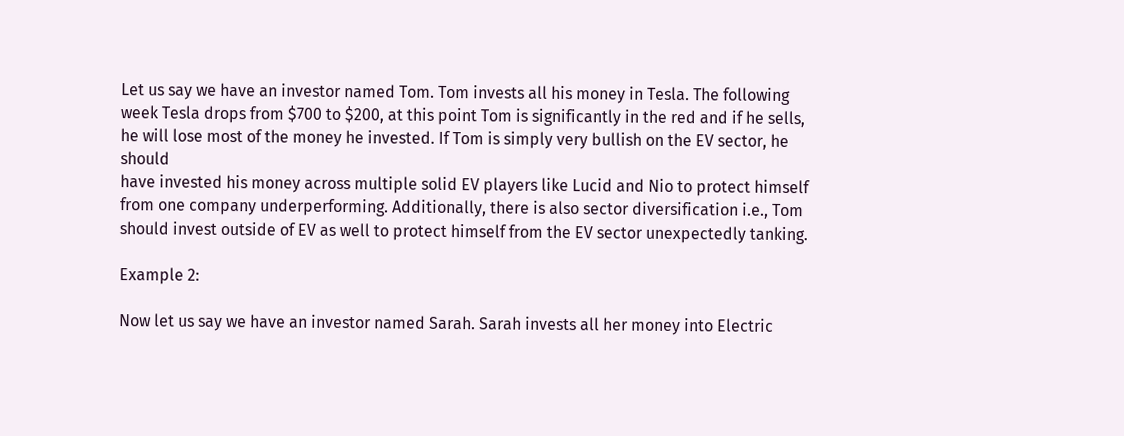Let us say we have an investor named Tom. Tom invests all his money in Tesla. The following week Tesla drops from $700 to $200, at this point Tom is significantly in the red and if he sells, he will lose most of the money he invested. If Tom is simply very bullish on the EV sector, he should
have invested his money across multiple solid EV players like Lucid and Nio to protect himself from one company underperforming. Additionally, there is also sector diversification i.e., Tom should invest outside of EV as well to protect himself from the EV sector unexpectedly tanking.

Example 2:

Now let us say we have an investor named Sarah. Sarah invests all her money into Electric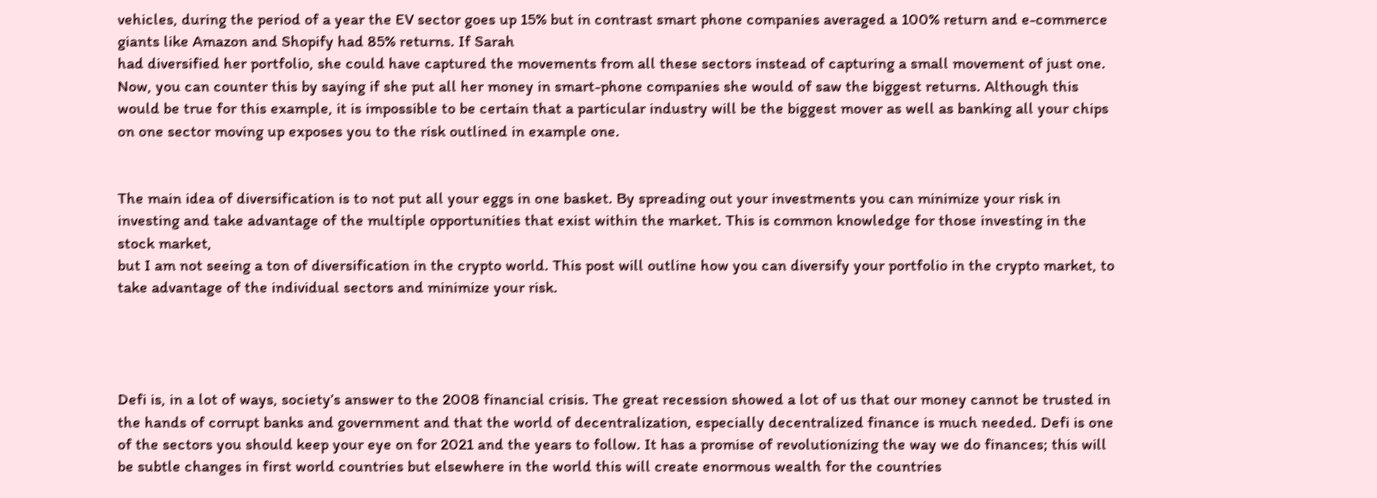vehicles, during the period of a year the EV sector goes up 15% but in contrast smart phone companies averaged a 100% return and e-commerce giants like Amazon and Shopify had 85% returns. If Sarah
had diversified her portfolio, she could have captured the movements from all these sectors instead of capturing a small movement of just one. Now, you can counter this by saying if she put all her money in smart-phone companies she would of saw the biggest returns. Although this would be true for this example, it is impossible to be certain that a particular industry will be the biggest mover as well as banking all your chips on one sector moving up exposes you to the risk outlined in example one.


The main idea of diversification is to not put all your eggs in one basket. By spreading out your investments you can minimize your risk in investing and take advantage of the multiple opportunities that exist within the market. This is common knowledge for those investing in the stock market,
but I am not seeing a ton of diversification in the crypto world. This post will outline how you can diversify your portfolio in the crypto market, to take advantage of the individual sectors and minimize your risk.




Defi is, in a lot of ways, society’s answer to the 2008 financial crisis. The great recession showed a lot of us that our money cannot be trusted in the hands of corrupt banks and government and that the world of decentralization, especially decentralized finance is much needed. Defi is one of the sectors you should keep your eye on for 2021 and the years to follow. It has a promise of revolutionizing the way we do finances; this will be subtle changes in first world countries but elsewhere in the world this will create enormous wealth for the countries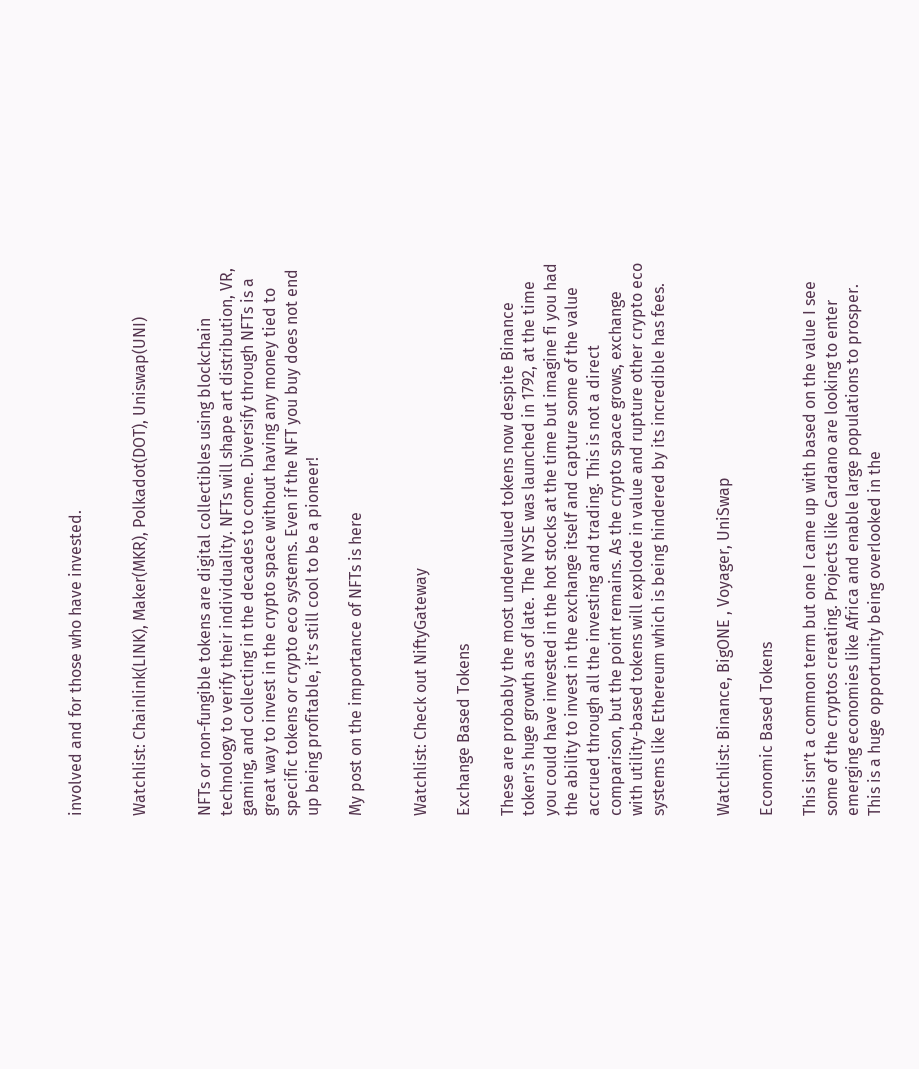involved and for those who have invested.


Watchlist: Chainlink(LINK), Maker(MKR), Polkadot(DOT), Uniswap(UNI)


NFTs or non-fungible tokens are digital collectibles using blockchain technology to verify their individuality. NFTs will shape art distribution, VR, gaming, and collecting in the decades to come. Diversify through NFTs is a great way to invest in the crypto space without having any money tied to specific tokens or crypto eco systems. Even if the NFT you buy does not end up being profitable, it’s still cool to be a pioneer!

My post on the importance of NFTs is here


Watchlist: Check out NiftyGateway

Exchange Based Tokens

These are probably the most undervalued tokens now despite Binance token’s huge growth as of late. The NYSE was launched in 1792, at the time you could have invested in the hot stocks at the time but imagine fi you had the ability to invest in the exchange itself and capture some of the value accrued through all the investing and trading. This is not a direct comparison, but the point remains. As the crypto space grows, exchange with utility-based tokens will explode in value and rupture other crypto eco systems like Ethereum which is being hindered by its incredible has fees.


Watchlist: Binance, BigONE , Voyager, UniSwap

Economic Based Tokens

This isn’t a common term but one I came up with based on the value I see some of the cryptos creating. Projects like Cardano are looking to enter emerging economies like Africa and enable large populations to prosper. This is a huge opportunity being overlooked in the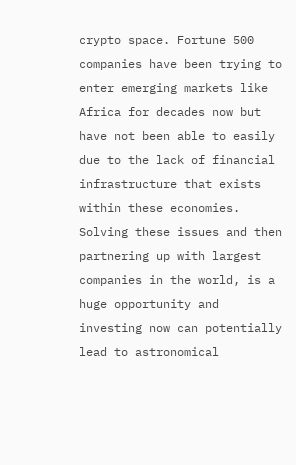crypto space. Fortune 500 companies have been trying to enter emerging markets like Africa for decades now but have not been able to easily due to the lack of financial infrastructure that exists within these economies. Solving these issues and then partnering up with largest companies in the world, is a huge opportunity and investing now can potentially lead to astronomical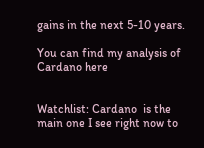gains in the next 5-10 years.

You can find my analysis of Cardano here


Watchlist: Cardano  is the main one I see right now to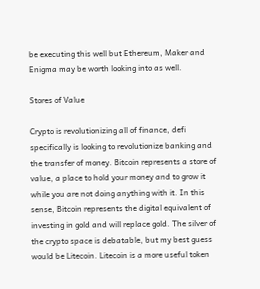be executing this well but Ethereum, Maker and Enigma may be worth looking into as well.

Stores of Value

Crypto is revolutionizing all of finance, defi specifically is looking to revolutionize banking and the transfer of money. Bitcoin represents a store of value, a place to hold your money and to grow it while you are not doing anything with it. In this sense, Bitcoin represents the digital equivalent of investing in gold and will replace gold. The silver of the crypto space is debatable, but my best guess would be Litecoin. Litecoin is a more useful token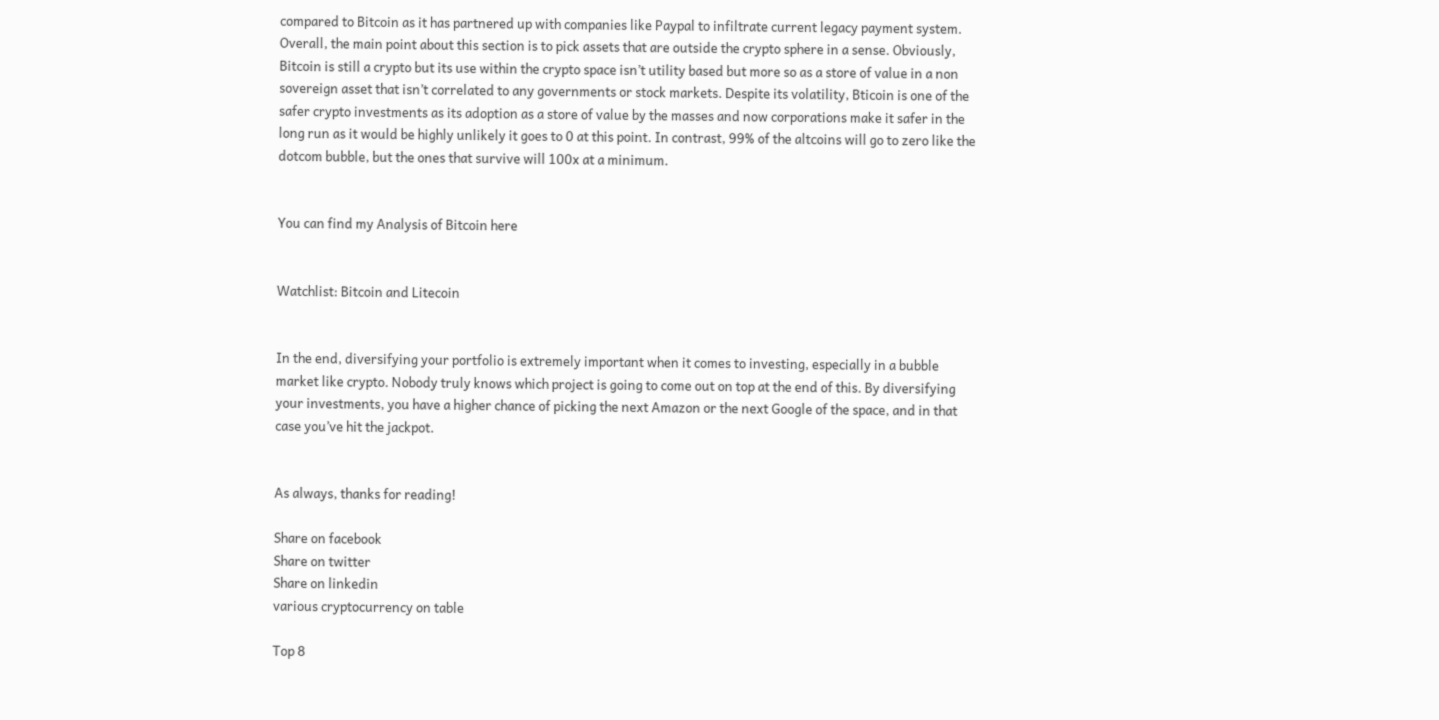compared to Bitcoin as it has partnered up with companies like Paypal to infiltrate current legacy payment system. Overall, the main point about this section is to pick assets that are outside the crypto sphere in a sense. Obviously, Bitcoin is still a crypto but its use within the crypto space isn’t utility based but more so as a store of value in a non sovereign asset that isn’t correlated to any governments or stock markets. Despite its volatility, Bticoin is one of the safer crypto investments as its adoption as a store of value by the masses and now corporations make it safer in the long run as it would be highly unlikely it goes to 0 at this point. In contrast, 99% of the altcoins will go to zero like the dotcom bubble, but the ones that survive will 100x at a minimum.


You can find my Analysis of Bitcoin here


Watchlist: Bitcoin and Litecoin


In the end, diversifying your portfolio is extremely important when it comes to investing, especially in a bubble market like crypto. Nobody truly knows which project is going to come out on top at the end of this. By diversifying your investments, you have a higher chance of picking the next Amazon or the next Google of the space, and in that case you’ve hit the jackpot.


As always, thanks for reading!

Share on facebook
Share on twitter
Share on linkedin
various cryptocurrency on table

Top 8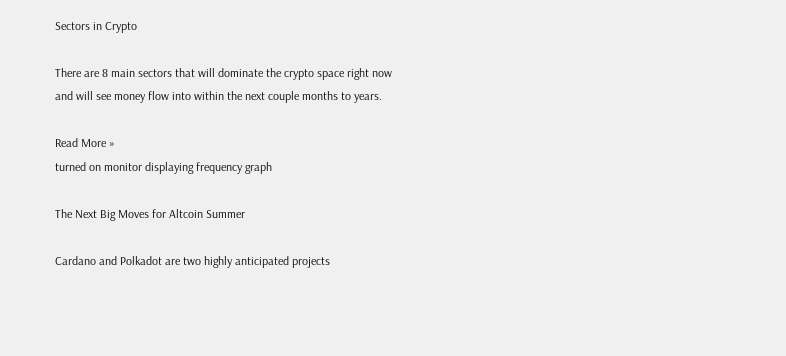Sectors in Crypto

There are 8 main sectors that will dominate the crypto space right now and will see money flow into within the next couple months to years.

Read More »
turned on monitor displaying frequency graph

The Next Big Moves for Altcoin Summer

Cardano and Polkadot are two highly anticipated projects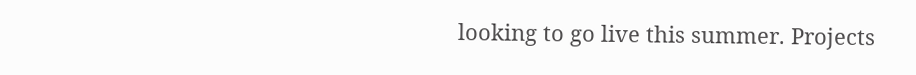looking to go live this summer. Projects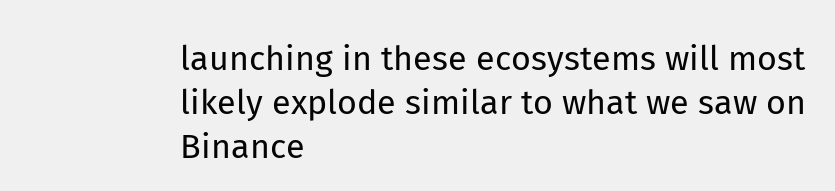launching in these ecosystems will most likely explode similar to what we saw on Binance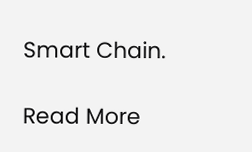Smart Chain.

Read More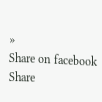»
Share on facebook
Share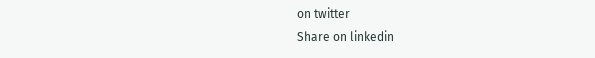on twitter
Share on linkedin